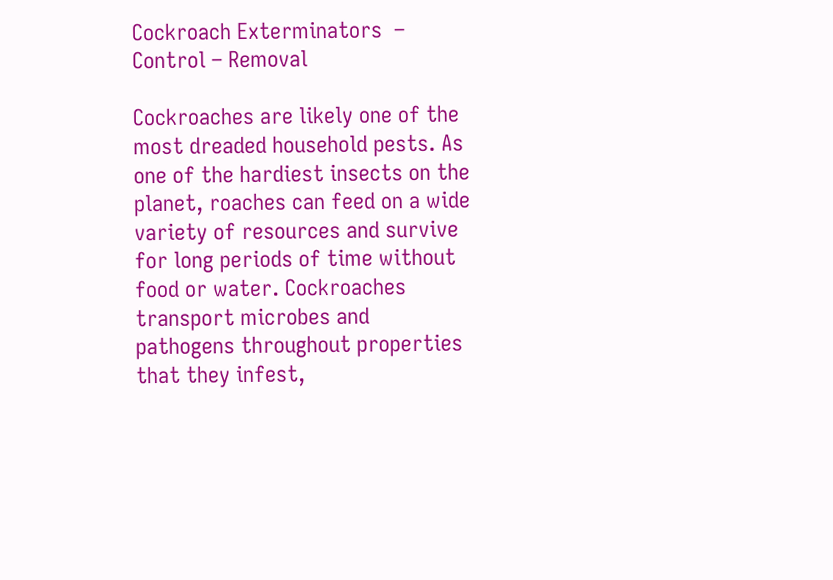Cockroach Exterminators  – Control – Removal

Cockroaches are likely one of the most dreaded household pests. As one of the hardiest insects on the planet, roaches can feed on a wide variety of resources and survive for long periods of time without food or water. Cockroaches transport microbes and pathogens throughout properties that they infest,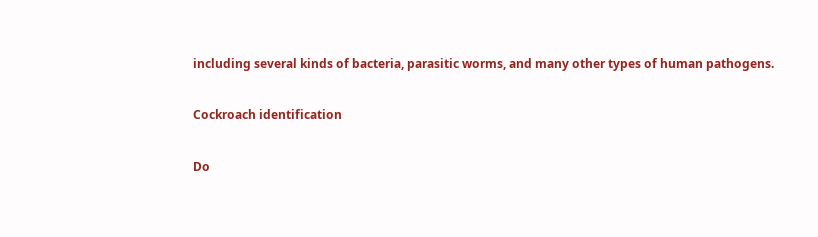including several kinds of bacteria, parasitic worms, and many other types of human pathogens.

Cockroach identification

Do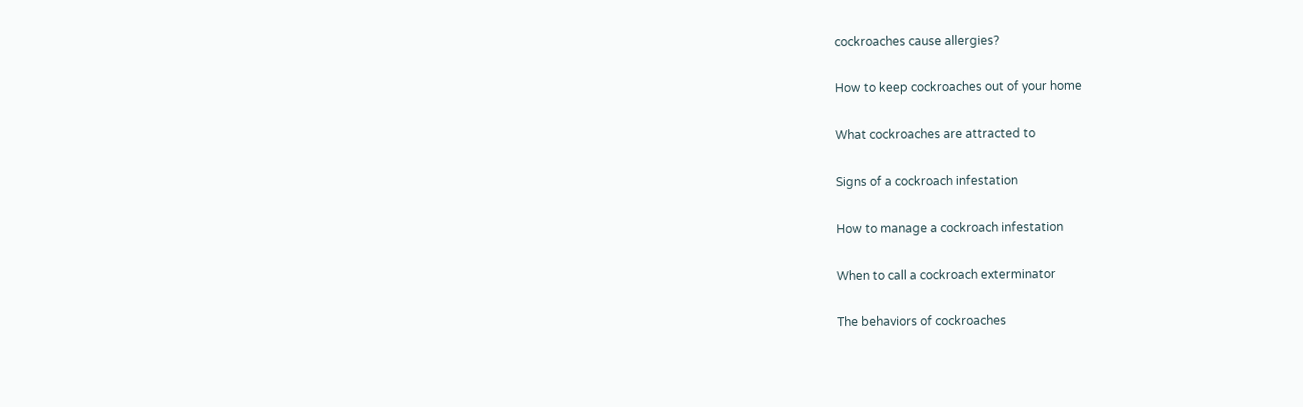cockroaches cause allergies?

How to keep cockroaches out of your home

What cockroaches are attracted to

Signs of a cockroach infestation

How to manage a cockroach infestation

When to call a cockroach exterminator

The behaviors of cockroaches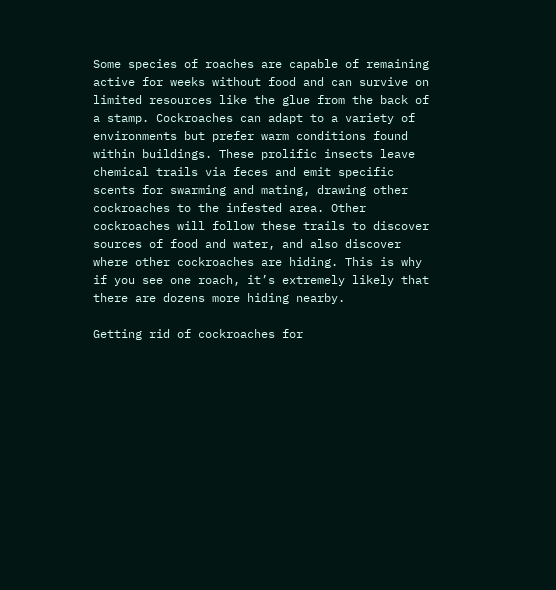Some species of roaches are capable of remaining active for weeks without food and can survive on limited resources like the glue from the back of a stamp. Cockroaches can adapt to a variety of environments but prefer warm conditions found within buildings. These prolific insects leave chemical trails via feces and emit specific scents for swarming and mating, drawing other cockroaches to the infested area. Other cockroaches will follow these trails to discover sources of food and water, and also discover where other cockroaches are hiding. This is why if you see one roach, it’s extremely likely that there are dozens more hiding nearby.

Getting rid of cockroaches for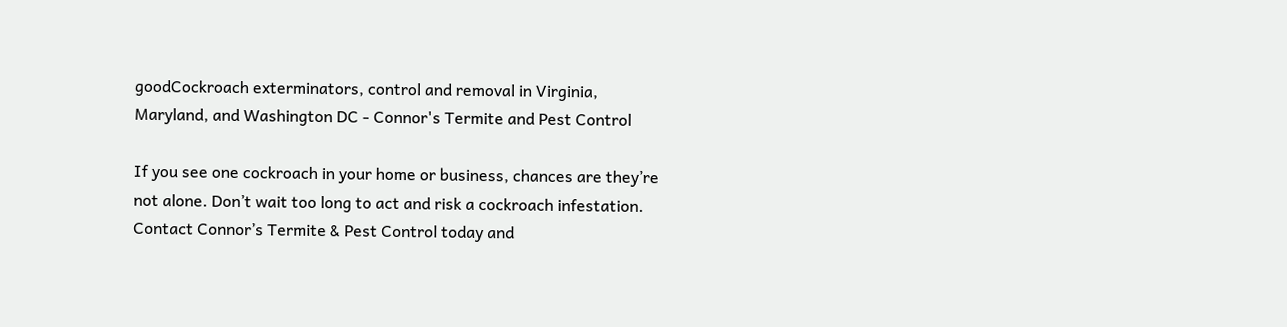goodCockroach exterminators, control and removal in Virginia, Maryland, and Washington DC - Connor's Termite and Pest Control

If you see one cockroach in your home or business, chances are they’re not alone. Don’t wait too long to act and risk a cockroach infestation. Contact Connor’s Termite & Pest Control today and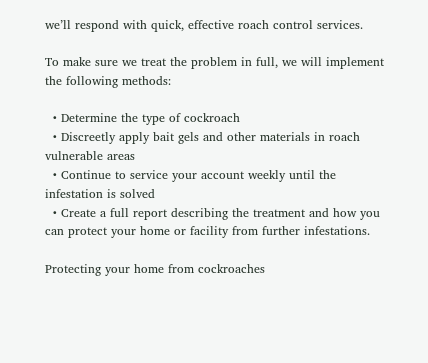we’ll respond with quick, effective roach control services.

To make sure we treat the problem in full, we will implement the following methods:

  • Determine the type of cockroach
  • Discreetly apply bait gels and other materials in roach vulnerable areas
  • Continue to service your account weekly until the infestation is solved
  • Create a full report describing the treatment and how you can protect your home or facility from further infestations.

Protecting your home from cockroaches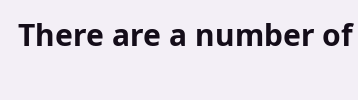There are a number of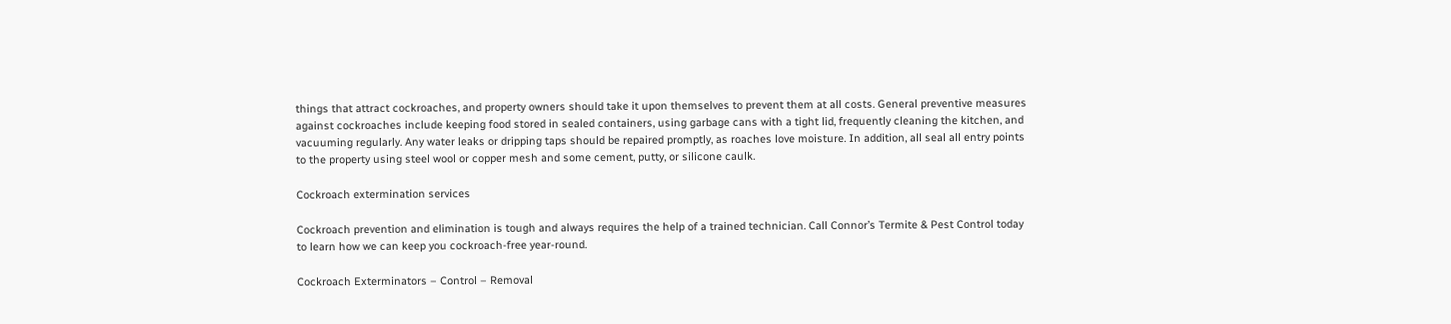things that attract cockroaches, and property owners should take it upon themselves to prevent them at all costs. General preventive measures against cockroaches include keeping food stored in sealed containers, using garbage cans with a tight lid, frequently cleaning the kitchen, and vacuuming regularly. Any water leaks or dripping taps should be repaired promptly, as roaches love moisture. In addition, all seal all entry points to the property using steel wool or copper mesh and some cement, putty, or silicone caulk.

Cockroach extermination services

Cockroach prevention and elimination is tough and always requires the help of a trained technician. Call Connor’s Termite & Pest Control today to learn how we can keep you cockroach-free year-round.

Cockroach Exterminators – Control – Removal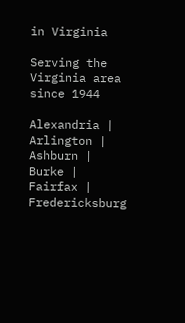in Virginia

Serving the Virginia area since 1944

Alexandria | Arlington | Ashburn | Burke | Fairfax | Fredericksburg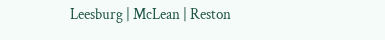Leesburg | McLean | Reston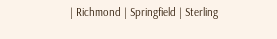| Richmond | Springfield | Sterling